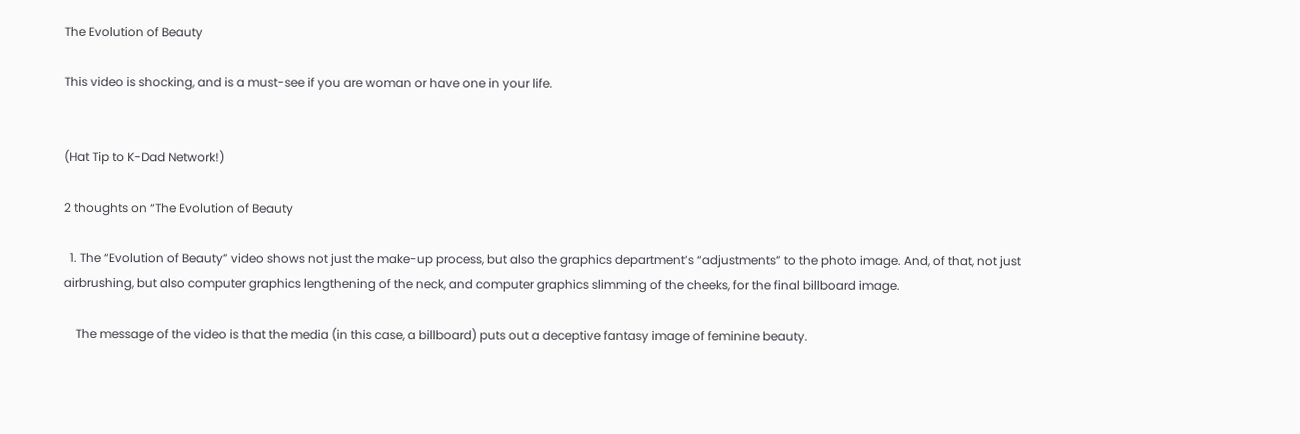The Evolution of Beauty

This video is shocking, and is a must-see if you are woman or have one in your life.


(Hat Tip to K-Dad Network!)

2 thoughts on “The Evolution of Beauty

  1. The “Evolution of Beauty” video shows not just the make-up process, but also the graphics department’s “adjustments” to the photo image. And, of that, not just airbrushing, but also computer graphics lengthening of the neck, and computer graphics slimming of the cheeks, for the final billboard image.

    The message of the video is that the media (in this case, a billboard) puts out a deceptive fantasy image of feminine beauty.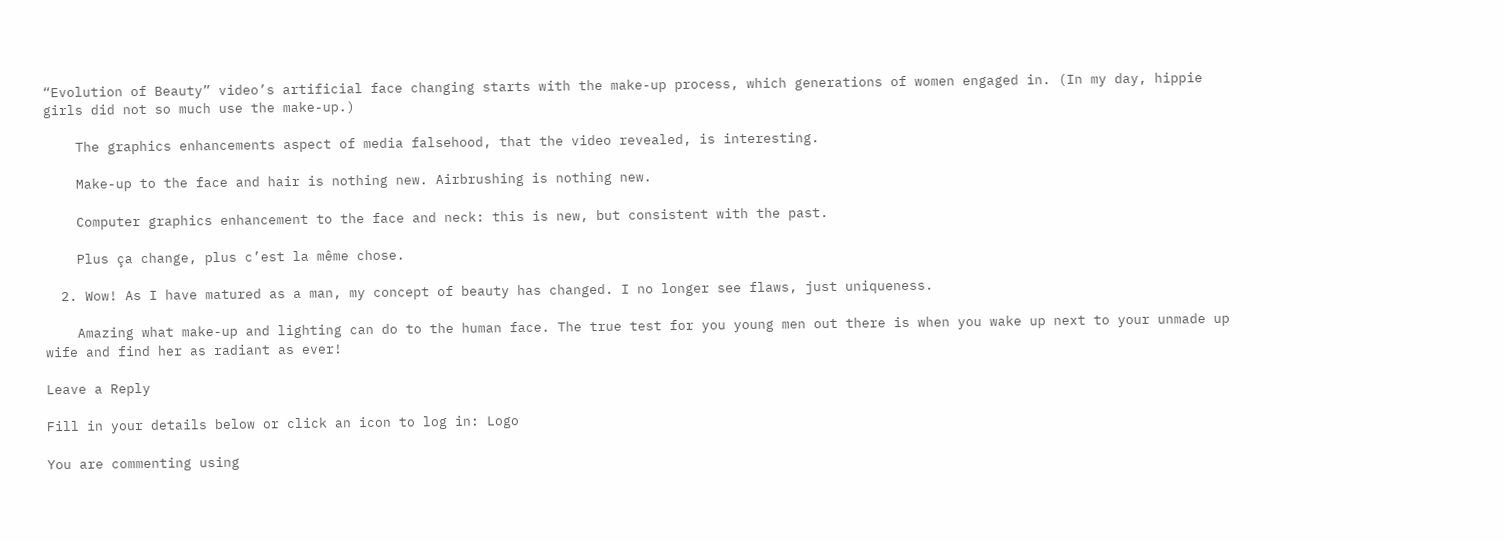“Evolution of Beauty” video’s artificial face changing starts with the make-up process, which generations of women engaged in. (In my day, hippie girls did not so much use the make-up.)

    The graphics enhancements aspect of media falsehood, that the video revealed, is interesting.

    Make-up to the face and hair is nothing new. Airbrushing is nothing new.

    Computer graphics enhancement to the face and neck: this is new, but consistent with the past.

    Plus ça change, plus c’est la même chose.

  2. Wow! As I have matured as a man, my concept of beauty has changed. I no longer see flaws, just uniqueness.

    Amazing what make-up and lighting can do to the human face. The true test for you young men out there is when you wake up next to your unmade up wife and find her as radiant as ever!

Leave a Reply

Fill in your details below or click an icon to log in: Logo

You are commenting using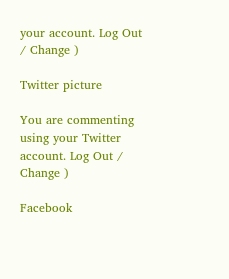your account. Log Out / Change )

Twitter picture

You are commenting using your Twitter account. Log Out / Change )

Facebook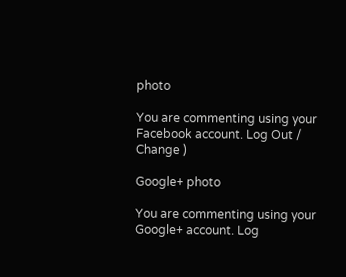photo

You are commenting using your Facebook account. Log Out / Change )

Google+ photo

You are commenting using your Google+ account. Log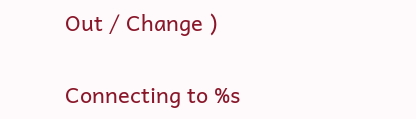Out / Change )

Connecting to %s